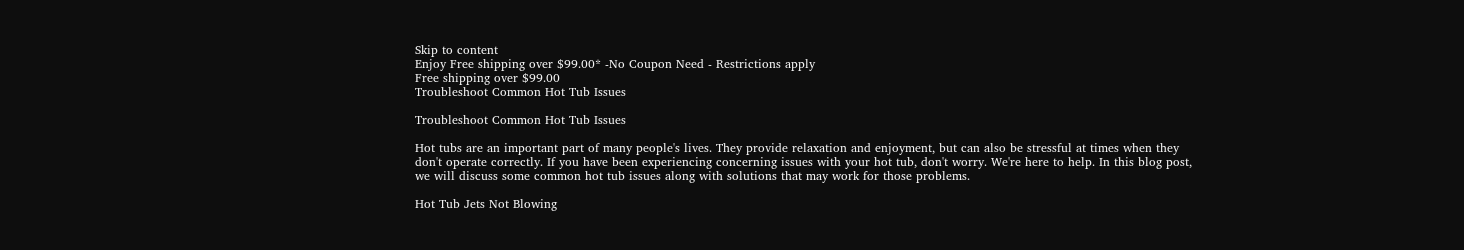Skip to content
Enjoy Free shipping over $99.00* -No Coupon Need - Restrictions apply
Free shipping over $99.00
Troubleshoot Common Hot Tub Issues

Troubleshoot Common Hot Tub Issues

Hot tubs are an important part of many people's lives. They provide relaxation and enjoyment, but can also be stressful at times when they don't operate correctly. If you have been experiencing concerning issues with your hot tub, don't worry. We're here to help. In this blog post, we will discuss some common hot tub issues along with solutions that may work for those problems.

Hot Tub Jets Not Blowing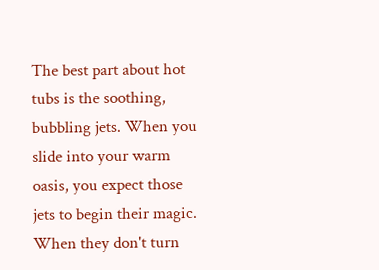The best part about hot tubs is the soothing, bubbling jets. When you slide into your warm oasis, you expect those jets to begin their magic. When they don't turn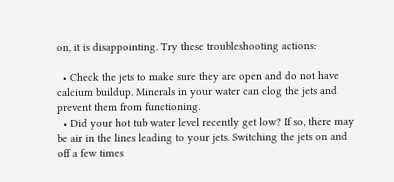on, it is disappointing. Try these troubleshooting actions:

  • Check the jets to make sure they are open and do not have calcium buildup. Minerals in your water can clog the jets and prevent them from functioning.
  • Did your hot tub water level recently get low? If so, there may be air in the lines leading to your jets. Switching the jets on and off a few times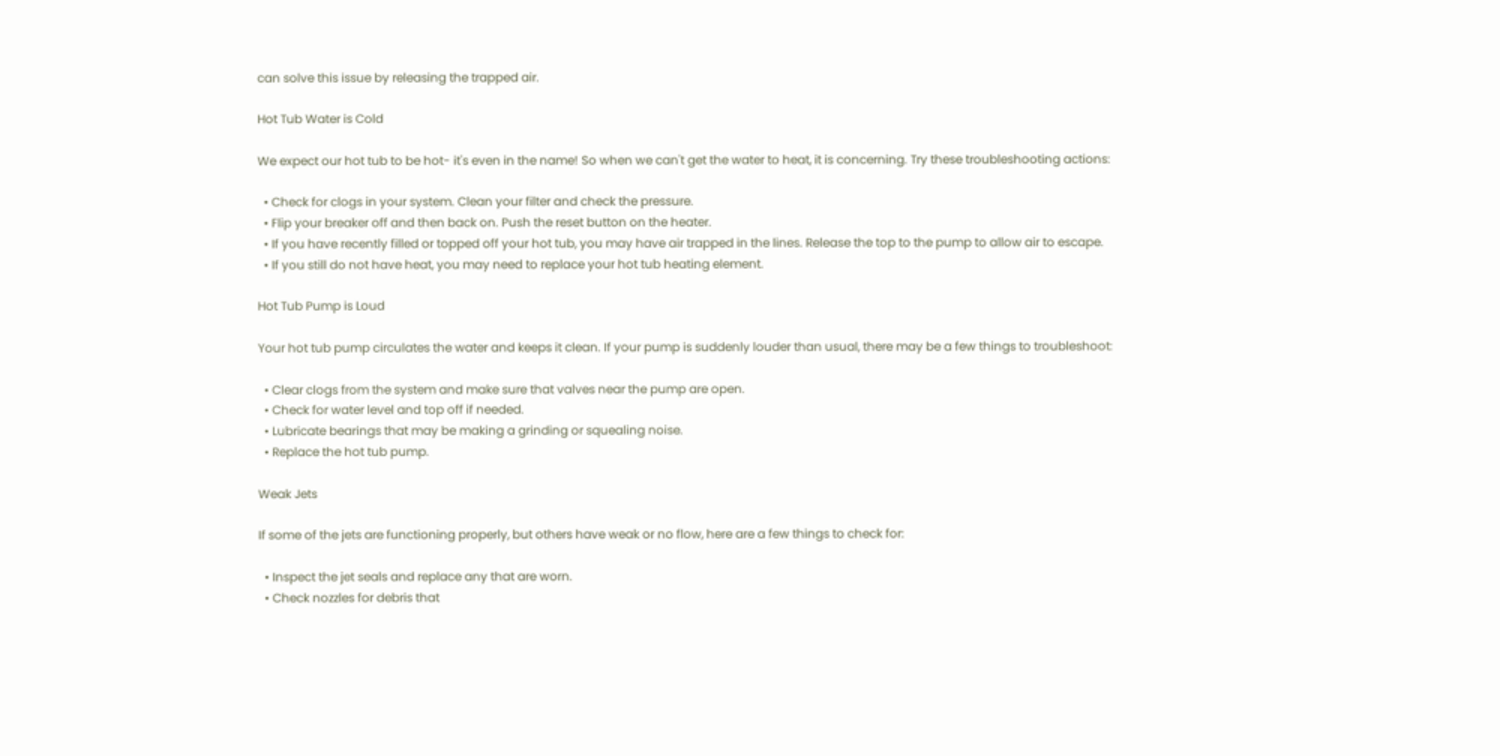can solve this issue by releasing the trapped air.

Hot Tub Water is Cold

We expect our hot tub to be hot- it's even in the name! So when we can't get the water to heat, it is concerning. Try these troubleshooting actions:

  • Check for clogs in your system. Clean your filter and check the pressure.
  • Flip your breaker off and then back on. Push the reset button on the heater.
  • If you have recently filled or topped off your hot tub, you may have air trapped in the lines. Release the top to the pump to allow air to escape.
  • If you still do not have heat, you may need to replace your hot tub heating element.

Hot Tub Pump is Loud

Your hot tub pump circulates the water and keeps it clean. If your pump is suddenly louder than usual, there may be a few things to troubleshoot:

  • Clear clogs from the system and make sure that valves near the pump are open.
  • Check for water level and top off if needed.
  • Lubricate bearings that may be making a grinding or squealing noise.
  • Replace the hot tub pump.

Weak Jets

If some of the jets are functioning properly, but others have weak or no flow, here are a few things to check for:

  • Inspect the jet seals and replace any that are worn.
  • Check nozzles for debris that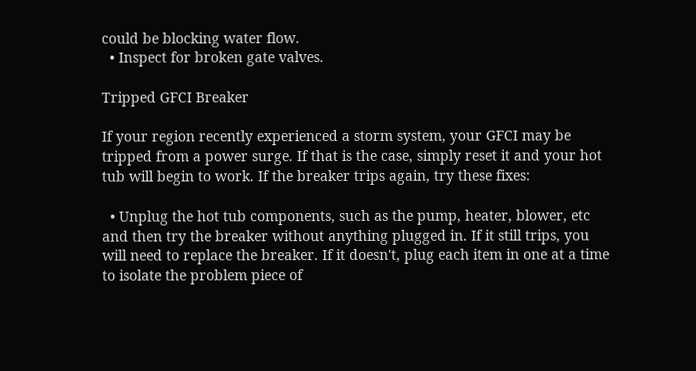could be blocking water flow.
  • Inspect for broken gate valves.

Tripped GFCI Breaker

If your region recently experienced a storm system, your GFCI may be tripped from a power surge. If that is the case, simply reset it and your hot tub will begin to work. If the breaker trips again, try these fixes:

  • Unplug the hot tub components, such as the pump, heater, blower, etc and then try the breaker without anything plugged in. If it still trips, you will need to replace the breaker. If it doesn't, plug each item in one at a time to isolate the problem piece of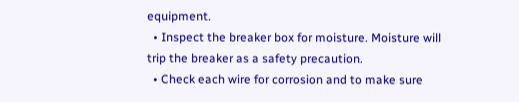equipment.
  • Inspect the breaker box for moisture. Moisture will trip the breaker as a safety precaution.
  • Check each wire for corrosion and to make sure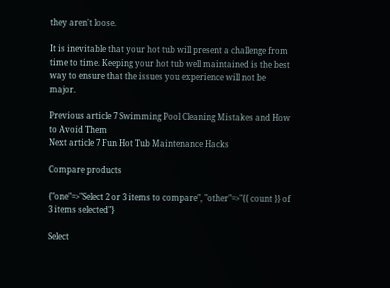they aren't loose.

It is inevitable that your hot tub will present a challenge from time to time. Keeping your hot tub well maintained is the best way to ensure that the issues you experience will not be major.

Previous article 7 Swimming Pool Cleaning Mistakes and How to Avoid Them
Next article 7 Fun Hot Tub Maintenance Hacks

Compare products

{"one"=>"Select 2 or 3 items to compare", "other"=>"{{ count }} of 3 items selected"}

Select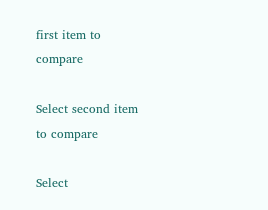first item to compare

Select second item to compare

Select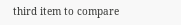third item to compare